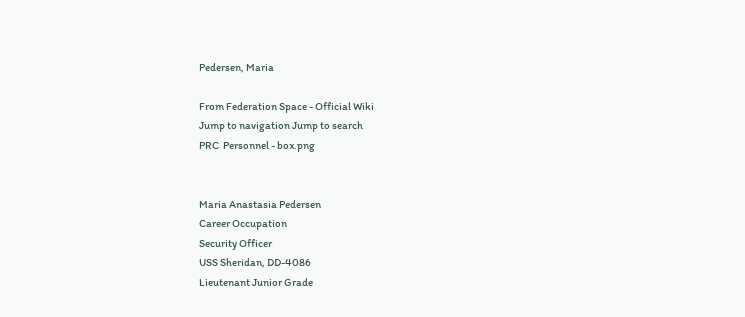Pedersen, Maria

From Federation Space - Official Wiki
Jump to navigation Jump to search
PRC  Personnel - box.png


Maria Anastasia Pedersen
Career Occupation
Security Officer
USS Sheridan, DD-4086
Lieutenant Junior Grade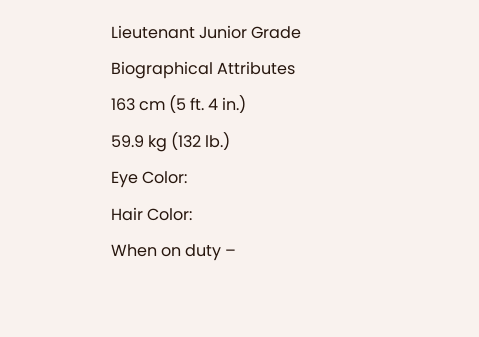Lieutenant Junior Grade
Biographical Attributes
163 cm (5 ft. 4 in.)
59.9 kg (132 lb.)
Eye Color:
Hair Color:
When on duty –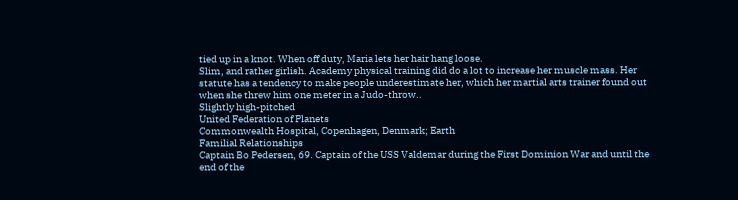tied up in a knot. When off duty, Maria lets her hair hang loose.
Slim, and rather girlish. Academy physical training did do a lot to increase her muscle mass. Her statute has a tendency to make people underestimate her, which her martial arts trainer found out when she threw him one meter in a Judo-throw..
Slightly high-pitched
United Federation of Planets
Commonwealth Hospital, Copenhagen, Denmark; Earth
Familial Relationships
Captain Bo Pedersen, 69. Captain of the USS Valdemar during the First Dominion War and until the end of the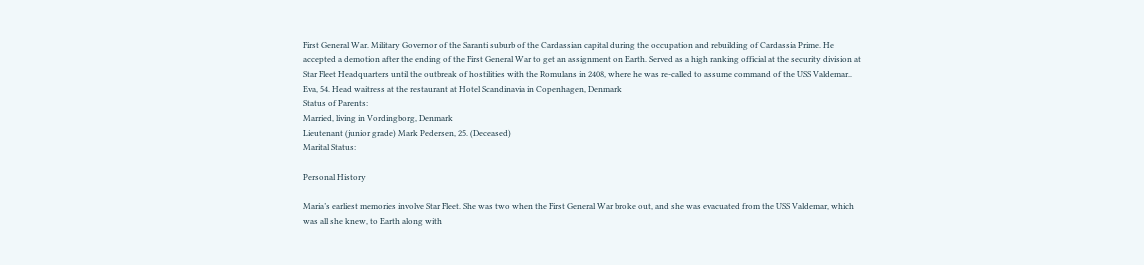First General War. Military Governor of the Saranti suburb of the Cardassian capital during the occupation and rebuilding of Cardassia Prime. He accepted a demotion after the ending of the First General War to get an assignment on Earth. Served as a high ranking official at the security division at Star Fleet Headquarters until the outbreak of hostilities with the Romulans in 2408, where he was re-called to assume command of the USS Valdemar..
Eva, 54. Head waitress at the restaurant at Hotel Scandinavia in Copenhagen, Denmark
Status of Parents:
Married, living in Vordingborg, Denmark
Lieutenant (junior grade) Mark Pedersen, 25. (Deceased)
Marital Status:

Personal History

Maria’s earliest memories involve Star Fleet. She was two when the First General War broke out, and she was evacuated from the USS Valdemar, which was all she knew, to Earth along with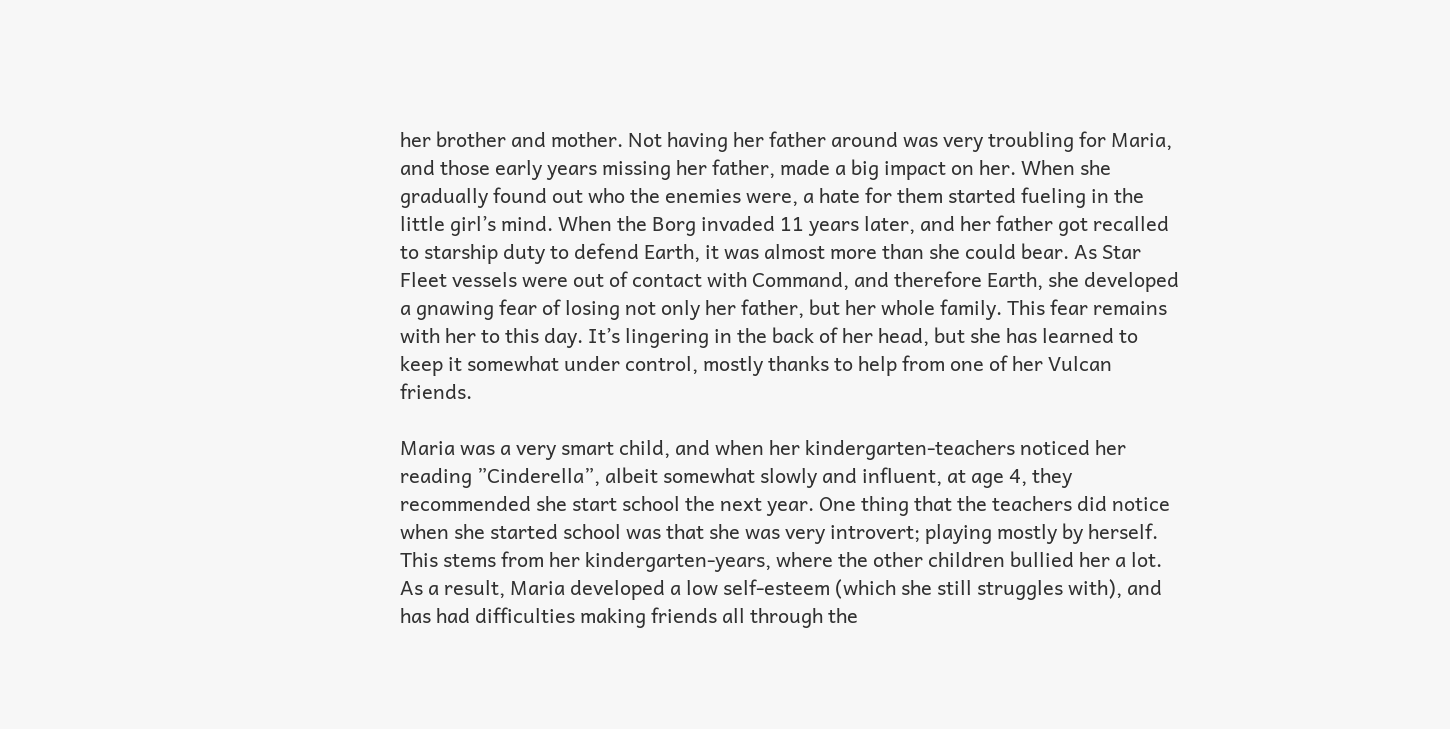her brother and mother. Not having her father around was very troubling for Maria, and those early years missing her father, made a big impact on her. When she gradually found out who the enemies were, a hate for them started fueling in the little girl’s mind. When the Borg invaded 11 years later, and her father got recalled to starship duty to defend Earth, it was almost more than she could bear. As Star Fleet vessels were out of contact with Command, and therefore Earth, she developed a gnawing fear of losing not only her father, but her whole family. This fear remains with her to this day. It’s lingering in the back of her head, but she has learned to keep it somewhat under control, mostly thanks to help from one of her Vulcan friends.

Maria was a very smart child, and when her kindergarten-teachers noticed her reading ”Cinderella”, albeit somewhat slowly and influent, at age 4, they recommended she start school the next year. One thing that the teachers did notice when she started school was that she was very introvert; playing mostly by herself. This stems from her kindergarten-years, where the other children bullied her a lot. As a result, Maria developed a low self-esteem (which she still struggles with), and has had difficulties making friends all through the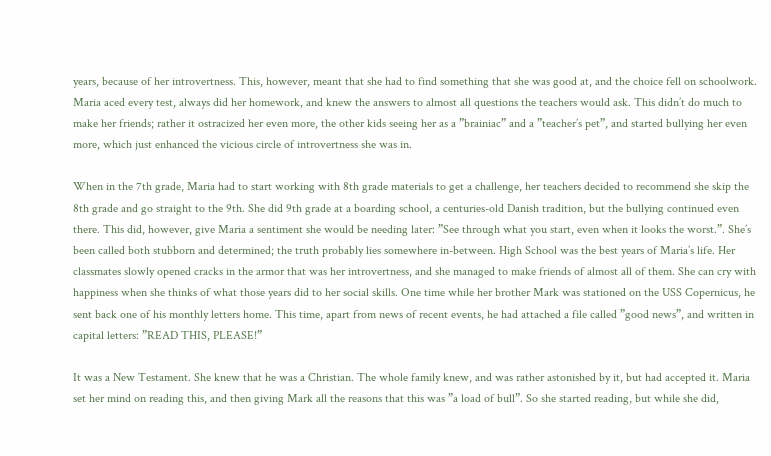years, because of her introvertness. This, however, meant that she had to find something that she was good at, and the choice fell on schoolwork. Maria aced every test, always did her homework, and knew the answers to almost all questions the teachers would ask. This didn’t do much to make her friends; rather it ostracized her even more, the other kids seeing her as a ”brainiac” and a ”teacher’s pet”, and started bullying her even more, which just enhanced the vicious circle of introvertness she was in.

When in the 7th grade, Maria had to start working with 8th grade materials to get a challenge, her teachers decided to recommend she skip the 8th grade and go straight to the 9th. She did 9th grade at a boarding school, a centuries-old Danish tradition, but the bullying continued even there. This did, however, give Maria a sentiment she would be needing later: ”See through what you start, even when it looks the worst.”. She’s been called both stubborn and determined; the truth probably lies somewhere in-between. High School was the best years of Maria’s life. Her classmates slowly opened cracks in the armor that was her introvertness, and she managed to make friends of almost all of them. She can cry with happiness when she thinks of what those years did to her social skills. One time while her brother Mark was stationed on the USS Copernicus, he sent back one of his monthly letters home. This time, apart from news of recent events, he had attached a file called ”good news”, and written in capital letters: ”READ THIS, PLEASE!”

It was a New Testament. She knew that he was a Christian. The whole family knew, and was rather astonished by it, but had accepted it. Maria set her mind on reading this, and then giving Mark all the reasons that this was ”a load of bull”. So she started reading, but while she did,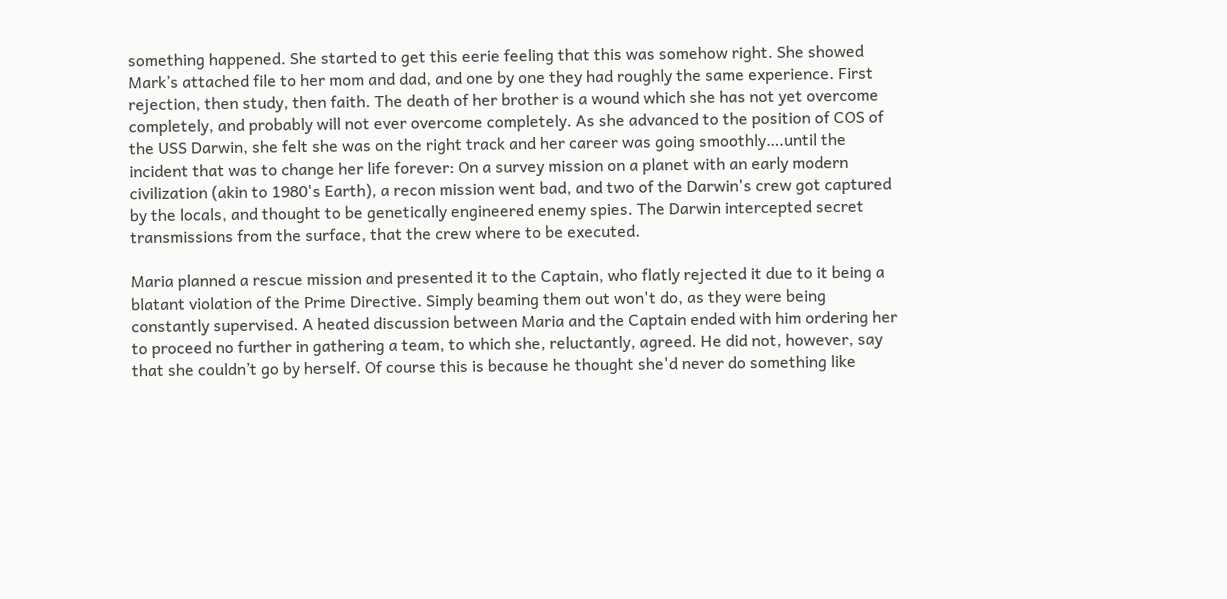something happened. She started to get this eerie feeling that this was somehow right. She showed Mark’s attached file to her mom and dad, and one by one they had roughly the same experience. First rejection, then study, then faith. The death of her brother is a wound which she has not yet overcome completely, and probably will not ever overcome completely. As she advanced to the position of COS of the USS Darwin, she felt she was on the right track and her career was going smoothly….until the incident that was to change her life forever: On a survey mission on a planet with an early modern civilization (akin to 1980's Earth), a recon mission went bad, and two of the Darwin's crew got captured by the locals, and thought to be genetically engineered enemy spies. The Darwin intercepted secret transmissions from the surface, that the crew where to be executed.

Maria planned a rescue mission and presented it to the Captain, who flatly rejected it due to it being a blatant violation of the Prime Directive. Simply beaming them out won't do, as they were being constantly supervised. A heated discussion between Maria and the Captain ended with him ordering her to proceed no further in gathering a team, to which she, reluctantly, agreed. He did not, however, say that she couldn’t go by herself. Of course this is because he thought she'd never do something like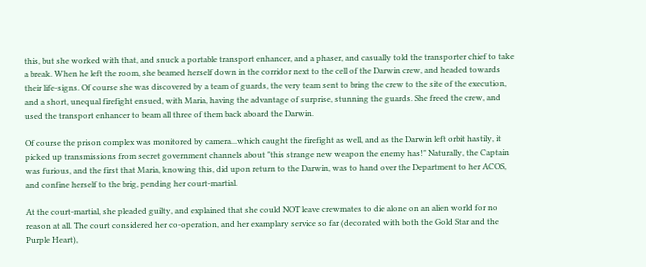this, but she worked with that, and snuck a portable transport enhancer, and a phaser, and casually told the transporter chief to take a break. When he left the room, she beamed herself down in the corridor next to the cell of the Darwin crew, and headed towards their life-signs. Of course she was discovered by a team of guards, the very team sent to bring the crew to the site of the execution, and a short, unequal firefight ensued, with Maria, having the advantage of surprise, stunning the guards. She freed the crew, and used the transport enhancer to beam all three of them back aboard the Darwin.

Of course the prison complex was monitored by camera...which caught the firefight as well, and as the Darwin left orbit hastily, it picked up transmissions from secret government channels about "this strange new weapon the enemy has!" Naturally, the Captain was furious, and the first that Maria, knowing this, did upon return to the Darwin, was to hand over the Department to her ACOS, and confine herself to the brig, pending her court-martial.

At the court-martial, she pleaded guilty, and explained that she could NOT leave crewmates to die alone on an alien world for no reason at all. The court considered her co-operation, and her examplary service so far (decorated with both the Gold Star and the Purple Heart),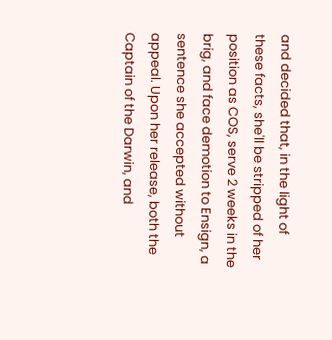and decided that, in the light of these facts, she'll be stripped of her position as COS, serve 2 weeks in the brig, and face demotion to Ensign, a sentence she accepted without appeal. Upon her release, both the Captain of the Darwin, and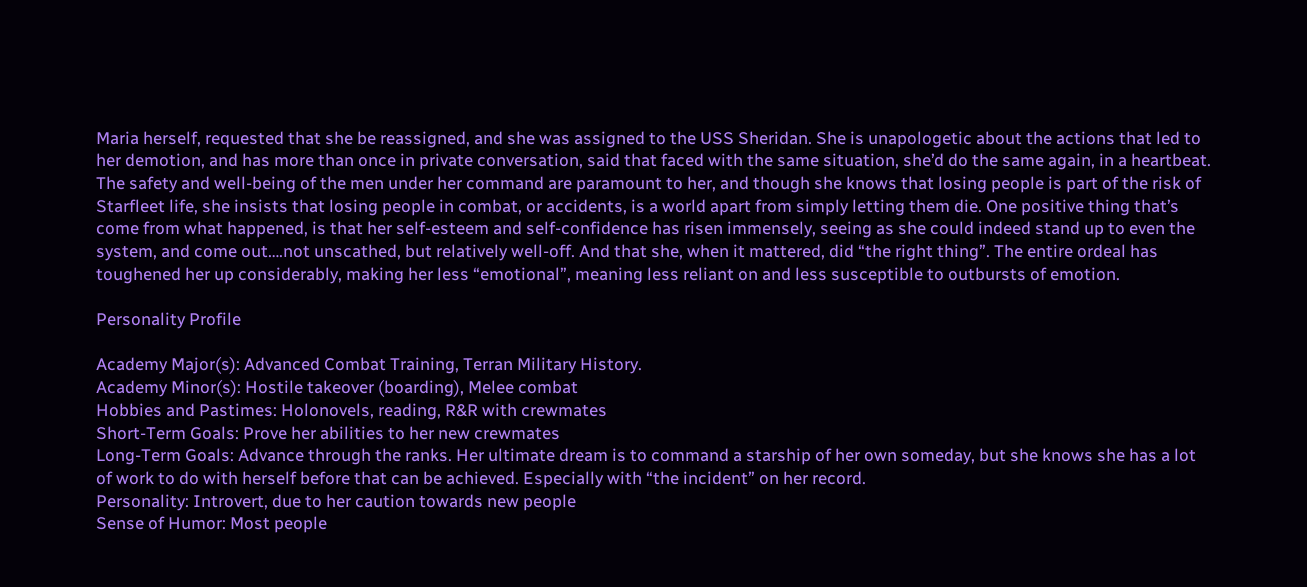Maria herself, requested that she be reassigned, and she was assigned to the USS Sheridan. She is unapologetic about the actions that led to her demotion, and has more than once in private conversation, said that faced with the same situation, she’d do the same again, in a heartbeat. The safety and well-being of the men under her command are paramount to her, and though she knows that losing people is part of the risk of Starfleet life, she insists that losing people in combat, or accidents, is a world apart from simply letting them die. One positive thing that’s come from what happened, is that her self-esteem and self-confidence has risen immensely, seeing as she could indeed stand up to even the system, and come out….not unscathed, but relatively well-off. And that she, when it mattered, did “the right thing”. The entire ordeal has toughened her up considerably, making her less “emotional”, meaning less reliant on and less susceptible to outbursts of emotion.

Personality Profile

Academy Major(s): Advanced Combat Training, Terran Military History.
Academy Minor(s): Hostile takeover (boarding), Melee combat
Hobbies and Pastimes: Holonovels, reading, R&R with crewmates
Short-Term Goals: Prove her abilities to her new crewmates
Long-Term Goals: Advance through the ranks. Her ultimate dream is to command a starship of her own someday, but she knows she has a lot of work to do with herself before that can be achieved. Especially with “the incident” on her record.
Personality: Introvert, due to her caution towards new people
Sense of Humor: Most people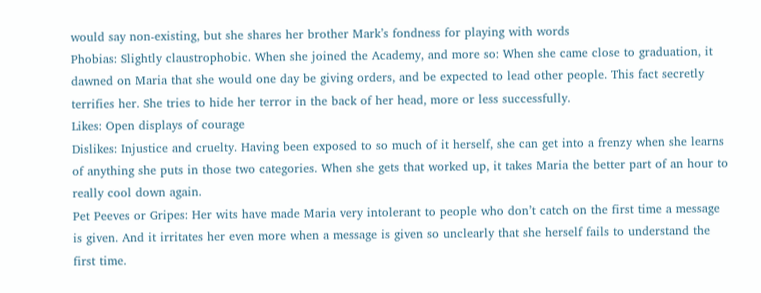would say non-existing, but she shares her brother Mark’s fondness for playing with words
Phobias: Slightly claustrophobic. When she joined the Academy, and more so: When she came close to graduation, it dawned on Maria that she would one day be giving orders, and be expected to lead other people. This fact secretly terrifies her. She tries to hide her terror in the back of her head, more or less successfully.
Likes: Open displays of courage
Dislikes: Injustice and cruelty. Having been exposed to so much of it herself, she can get into a frenzy when she learns of anything she puts in those two categories. When she gets that worked up, it takes Maria the better part of an hour to really cool down again.
Pet Peeves or Gripes: Her wits have made Maria very intolerant to people who don’t catch on the first time a message is given. And it irritates her even more when a message is given so unclearly that she herself fails to understand the first time.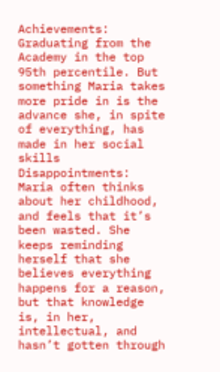Achievements: Graduating from the Academy in the top 95th percentile. But something Maria takes more pride in is the advance she, in spite of everything, has made in her social skills
Disappointments: Maria often thinks about her childhood, and feels that it’s been wasted. She keeps reminding herself that she believes everything happens for a reason, but that knowledge is, in her, intellectual, and hasn’t gotten through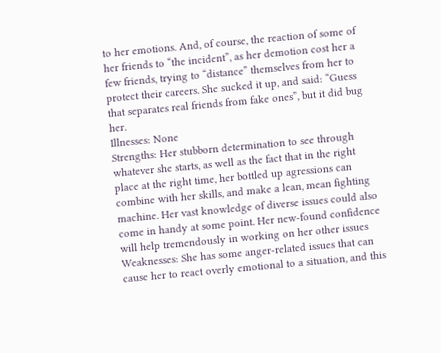to her emotions. And, of course, the reaction of some of her friends to “the incident”, as her demotion cost her a few friends, trying to “distance” themselves from her to protect their careers. She sucked it up, and said: “Guess that separates real friends from fake ones”, but it did bug her.
Illnesses: None
Strengths: Her stubborn determination to see through whatever she starts, as well as the fact that in the right place at the right time, her bottled up agressions can combine with her skills, and make a lean, mean fighting machine. Her vast knowledge of diverse issues could also come in handy at some point. Her new-found confidence will help tremendously in working on her other issues
Weaknesses: She has some anger-related issues that can cause her to react overly emotional to a situation, and this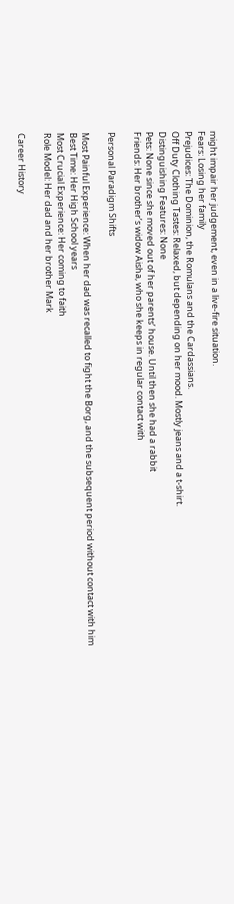might impair her judgement, even in a live-fire situation.
Fears: Losing her family
Prejudices: The Dominion, the Romulans and the Cardassians.
Off Duty Clothing Tastes: Relaxed, but depending on her mood. Mostly jeans and a t-shirt.
Distinguishing Features: None
Pets: None since she moved out of her parents’ house. Until then she had a rabbit
Friends: Her brother’s widow Aisha, who she keeps in regular contact with

Personal Paradigm Shifts

Most Painful Experience: When her dad was recalled to fight the Borg, and the subsequent period without contact with him
Best Time: Her High School years
Most Crucial Experience: Her coming to faith
Role Model: Her dad and her brother Mark

Career History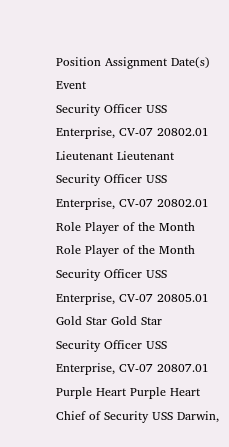Position Assignment Date(s) Event
Security Officer USS Enterprise, CV-07 20802.01 Lieutenant Lieutenant
Security Officer USS Enterprise, CV-07 20802.01 Role Player of the Month Role Player of the Month
Security Officer USS Enterprise, CV-07 20805.01 Gold Star Gold Star
Security Officer USS Enterprise, CV-07 20807.01 Purple Heart Purple Heart
Chief of Security USS Darwin,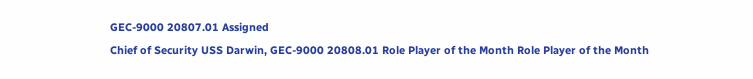GEC-9000 20807.01 Assigned
Chief of Security USS Darwin, GEC-9000 20808.01 Role Player of the Month Role Player of the Month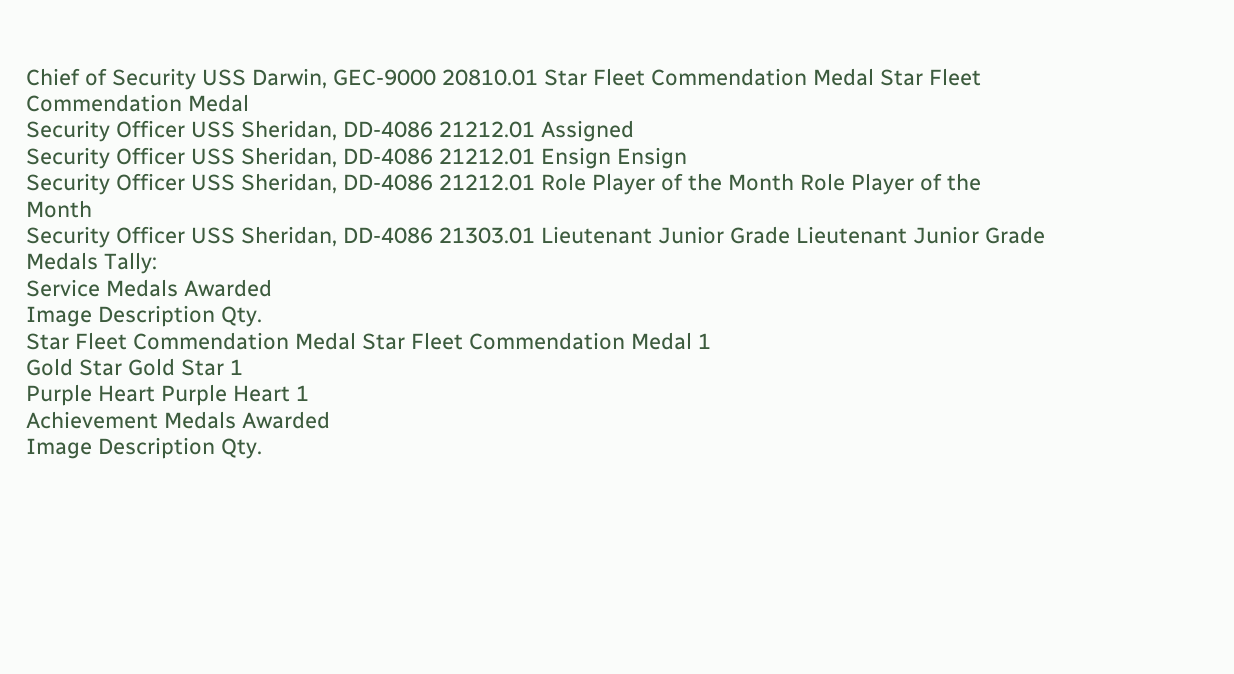Chief of Security USS Darwin, GEC-9000 20810.01 Star Fleet Commendation Medal Star Fleet Commendation Medal
Security Officer USS Sheridan, DD-4086 21212.01 Assigned
Security Officer USS Sheridan, DD-4086 21212.01 Ensign Ensign
Security Officer USS Sheridan, DD-4086 21212.01 Role Player of the Month Role Player of the Month
Security Officer USS Sheridan, DD-4086 21303.01 Lieutenant Junior Grade Lieutenant Junior Grade
Medals Tally:
Service Medals Awarded
Image Description Qty.
Star Fleet Commendation Medal Star Fleet Commendation Medal 1
Gold Star Gold Star 1
Purple Heart Purple Heart 1
Achievement Medals Awarded
Image Description Qty.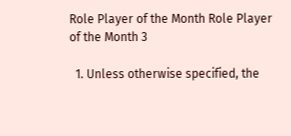Role Player of the Month Role Player of the Month 3

  1. Unless otherwise specified, the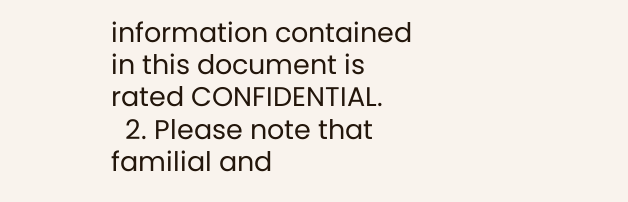information contained in this document is rated CONFIDENTIAL.
  2. Please note that familial and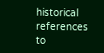historical references to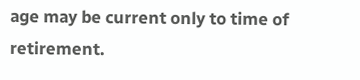age may be current only to time of retirement.